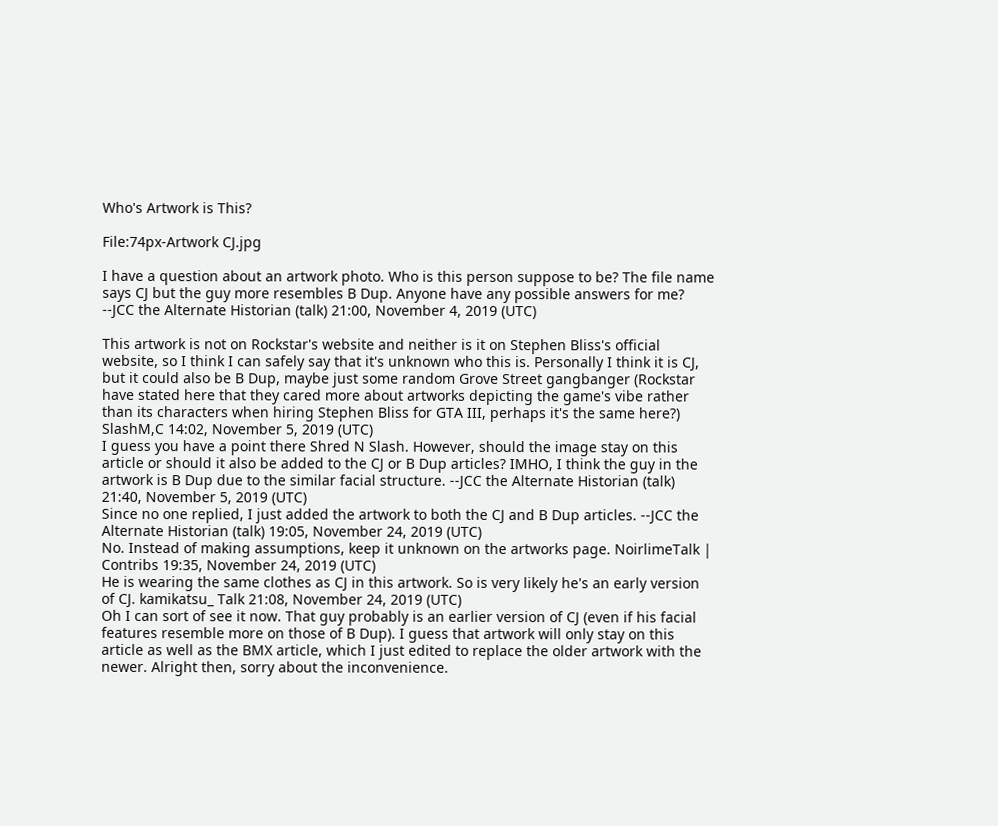Who's Artwork is This?

File:74px-Artwork CJ.jpg

I have a question about an artwork photo. Who is this person suppose to be? The file name says CJ but the guy more resembles B Dup. Anyone have any possible answers for me? --JCC the Alternate Historian (talk) 21:00, November 4, 2019 (UTC)

This artwork is not on Rockstar's website and neither is it on Stephen Bliss's official website, so I think I can safely say that it's unknown who this is. Personally I think it is CJ, but it could also be B Dup, maybe just some random Grove Street gangbanger (Rockstar have stated here that they cared more about artworks depicting the game's vibe rather than its characters when hiring Stephen Bliss for GTA III, perhaps it's the same here?) SlashM,C 14:02, November 5, 2019 (UTC)
I guess you have a point there Shred N Slash. However, should the image stay on this article or should it also be added to the CJ or B Dup articles? IMHO, I think the guy in the artwork is B Dup due to the similar facial structure. --JCC the Alternate Historian (talk) 21:40, November 5, 2019 (UTC)
Since no one replied, I just added the artwork to both the CJ and B Dup articles. --JCC the Alternate Historian (talk) 19:05, November 24, 2019 (UTC)
No. Instead of making assumptions, keep it unknown on the artworks page. NoirlimeTalk | Contribs 19:35, November 24, 2019 (UTC)
He is wearing the same clothes as CJ in this artwork. So is very likely he's an early version of CJ. kamikatsu_ Talk 21:08, November 24, 2019 (UTC)
Oh I can sort of see it now. That guy probably is an earlier version of CJ (even if his facial features resemble more on those of B Dup). I guess that artwork will only stay on this article as well as the BMX article, which I just edited to replace the older artwork with the newer. Alright then, sorry about the inconvenience.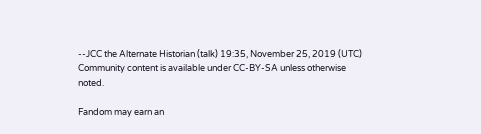--JCC the Alternate Historian (talk) 19:35, November 25, 2019 (UTC)
Community content is available under CC-BY-SA unless otherwise noted.

Fandom may earn an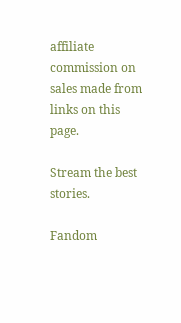affiliate commission on sales made from links on this page.

Stream the best stories.

Fandom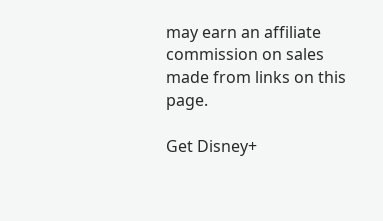may earn an affiliate commission on sales made from links on this page.

Get Disney+